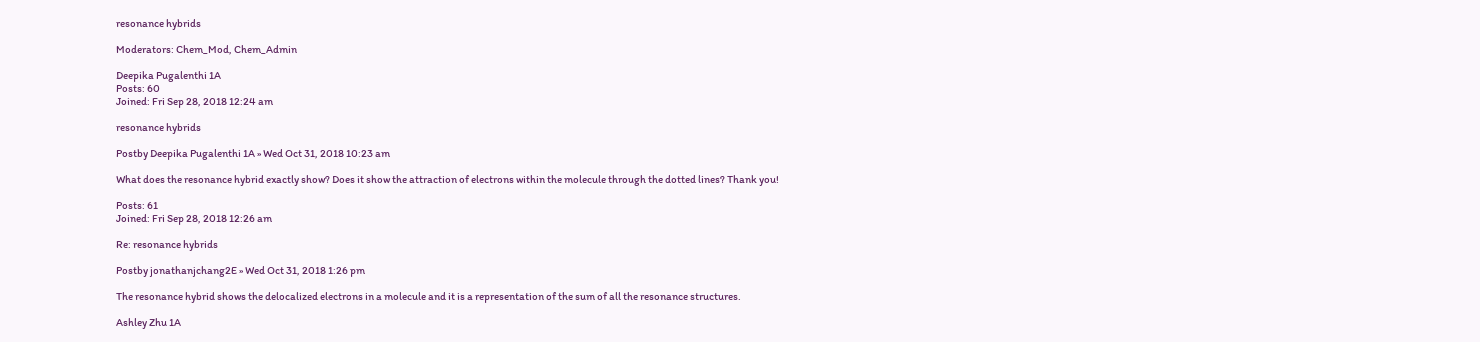resonance hybrids

Moderators: Chem_Mod, Chem_Admin

Deepika Pugalenthi 1A
Posts: 60
Joined: Fri Sep 28, 2018 12:24 am

resonance hybrids

Postby Deepika Pugalenthi 1A » Wed Oct 31, 2018 10:23 am

What does the resonance hybrid exactly show? Does it show the attraction of electrons within the molecule through the dotted lines? Thank you!

Posts: 61
Joined: Fri Sep 28, 2018 12:26 am

Re: resonance hybrids

Postby jonathanjchang2E » Wed Oct 31, 2018 1:26 pm

The resonance hybrid shows the delocalized electrons in a molecule and it is a representation of the sum of all the resonance structures.

Ashley Zhu 1A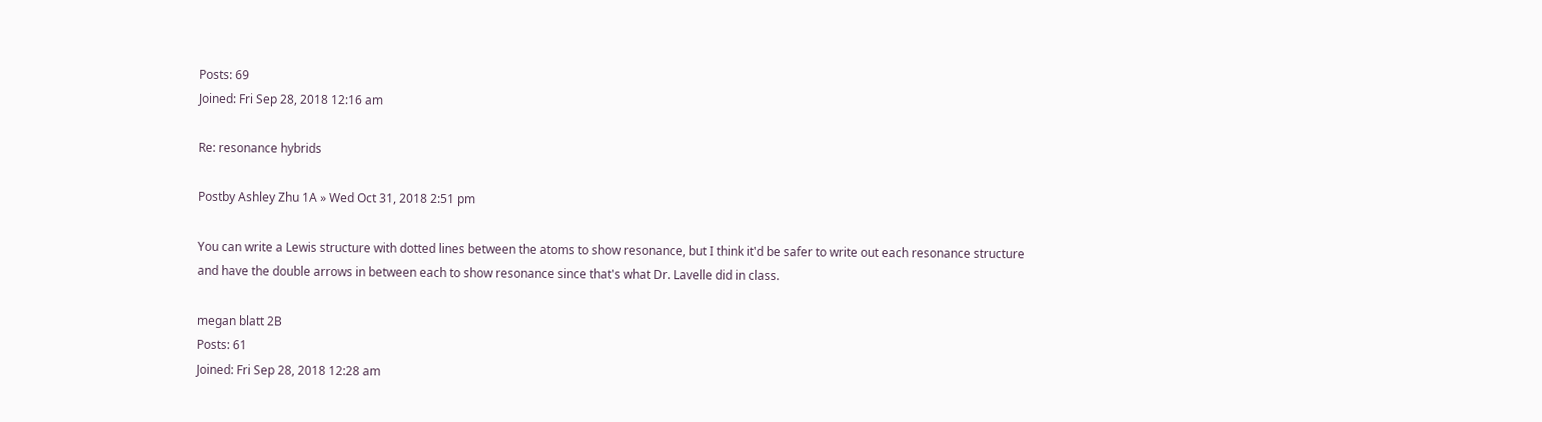Posts: 69
Joined: Fri Sep 28, 2018 12:16 am

Re: resonance hybrids

Postby Ashley Zhu 1A » Wed Oct 31, 2018 2:51 pm

You can write a Lewis structure with dotted lines between the atoms to show resonance, but I think it'd be safer to write out each resonance structure and have the double arrows in between each to show resonance since that's what Dr. Lavelle did in class.

megan blatt 2B
Posts: 61
Joined: Fri Sep 28, 2018 12:28 am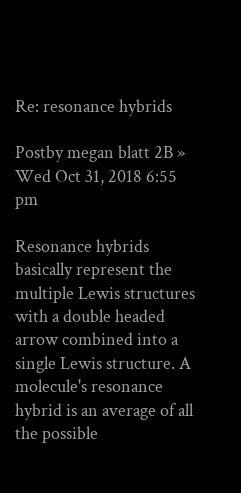Re: resonance hybrids

Postby megan blatt 2B » Wed Oct 31, 2018 6:55 pm

Resonance hybrids basically represent the multiple Lewis structures with a double headed arrow combined into a single Lewis structure. A molecule's resonance hybrid is an average of all the possible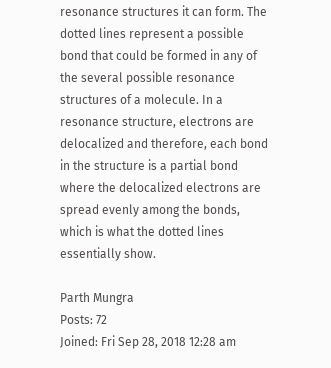resonance structures it can form. The dotted lines represent a possible bond that could be formed in any of the several possible resonance structures of a molecule. In a resonance structure, electrons are delocalized and therefore, each bond in the structure is a partial bond where the delocalized electrons are spread evenly among the bonds, which is what the dotted lines essentially show.

Parth Mungra
Posts: 72
Joined: Fri Sep 28, 2018 12:28 am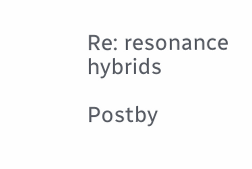Re: resonance hybrids

Postby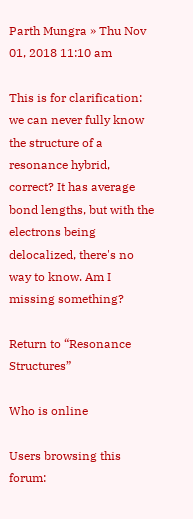Parth Mungra » Thu Nov 01, 2018 11:10 am

This is for clarification: we can never fully know the structure of a resonance hybrid, correct? It has average bond lengths, but with the electrons being delocalized, there's no way to know. Am I missing something?

Return to “Resonance Structures”

Who is online

Users browsing this forum: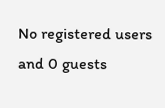No registered users and 0 guests